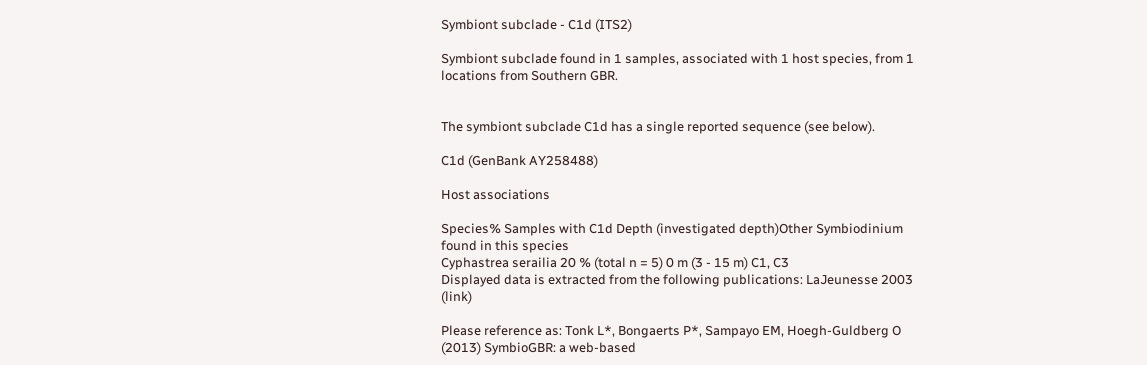Symbiont subclade - C1d (ITS2)

Symbiont subclade found in 1 samples, associated with 1 host species, from 1 locations from Southern GBR.


The symbiont subclade C1d has a single reported sequence (see below).

C1d (GenBank AY258488)

Host associations

Species% Samples with C1d Depth (investigated depth)Other Symbiodinium found in this species
Cyphastrea serailia 20 % (total n = 5) 0 m (3 - 15 m) C1, C3
Displayed data is extracted from the following publications: LaJeunesse 2003 (link)

Please reference as: Tonk L*, Bongaerts P*, Sampayo EM, Hoegh-Guldberg O (2013) SymbioGBR: a web-based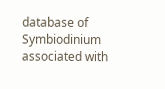database of
Symbiodinium associated with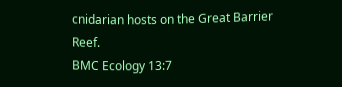cnidarian hosts on the Great Barrier Reef.
BMC Ecology 13:7